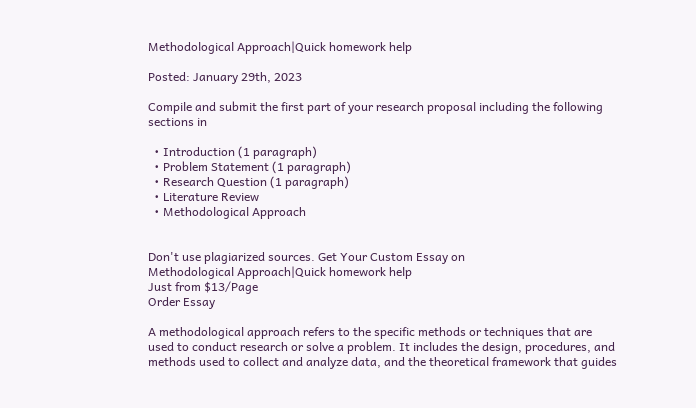Methodological Approach|Quick homework help

Posted: January 29th, 2023

Compile and submit the first part of your research proposal including the following sections in

  • Introduction (1 paragraph)
  • Problem Statement (1 paragraph)
  • Research Question (1 paragraph)
  • Literature Review
  • Methodological Approach


Don't use plagiarized sources. Get Your Custom Essay on
Methodological Approach|Quick homework help
Just from $13/Page
Order Essay

A methodological approach refers to the specific methods or techniques that are used to conduct research or solve a problem. It includes the design, procedures, and methods used to collect and analyze data, and the theoretical framework that guides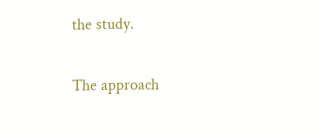the study.

The approach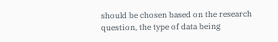should be chosen based on the research question, the type of data being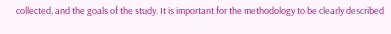collected, and the goals of the study. It is important for the methodology to be clearly described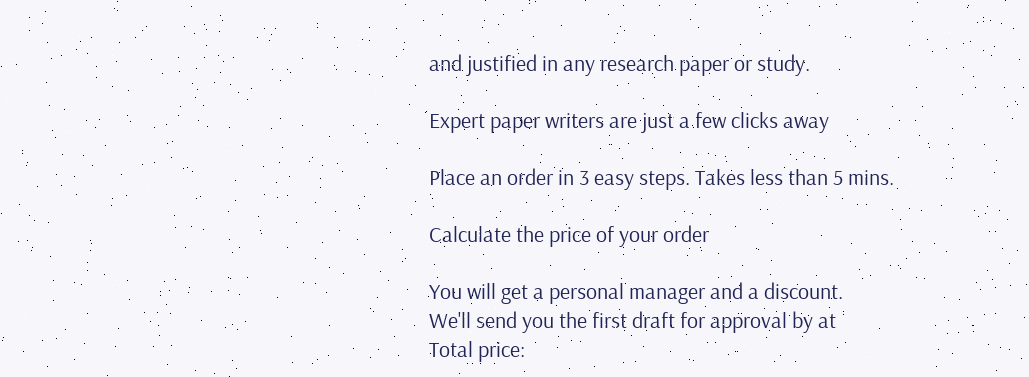and justified in any research paper or study.

Expert paper writers are just a few clicks away

Place an order in 3 easy steps. Takes less than 5 mins.

Calculate the price of your order

You will get a personal manager and a discount.
We'll send you the first draft for approval by at
Total price: